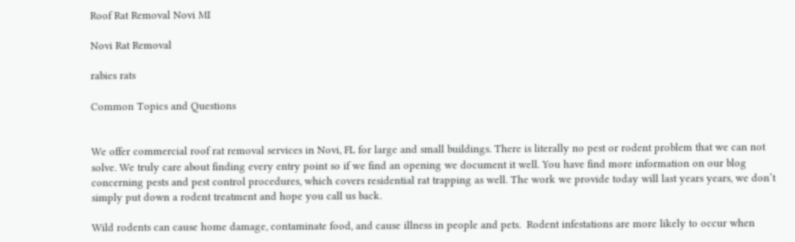Roof Rat Removal Novi MI

Novi Rat Removal

rabies rats

Common Topics and Questions


We offer commercial roof rat removal services in Novi, FL for large and small buildings. There is literally no pest or rodent problem that we can not solve. We truly care about finding every entry point so if we find an opening we document it well. You have find more information on our blog concerning pests and pest control procedures, which covers residential rat trapping as well. The work we provide today will last years years, we don’t simply put down a rodent treatment and hope you call us back.

Wild rodents can cause home damage, contaminate food, and cause illness in people and pets.  Rodent infestations are more likely to occur when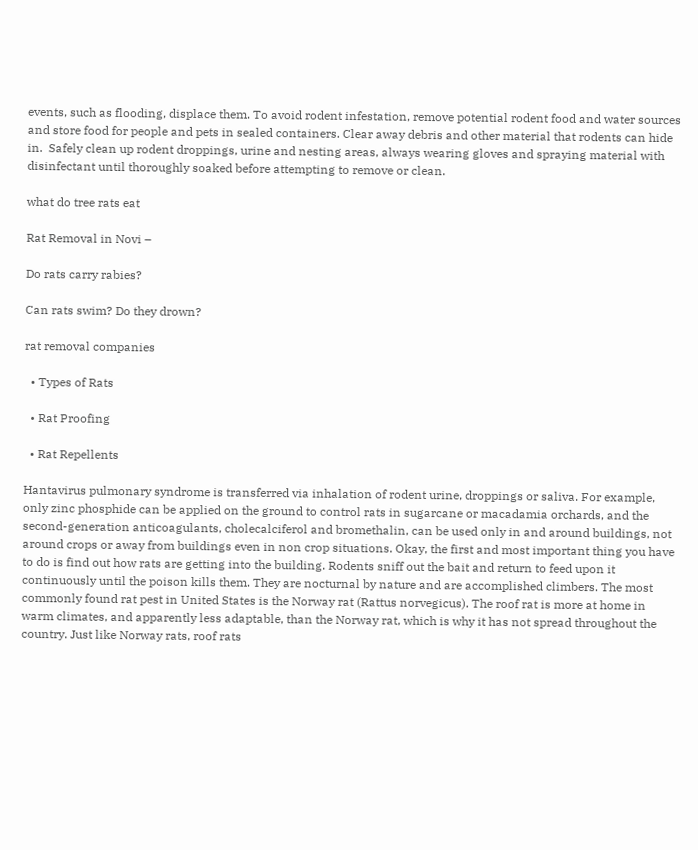events, such as flooding, displace them. To avoid rodent infestation, remove potential rodent food and water sources and store food for people and pets in sealed containers. Clear away debris and other material that rodents can hide in.  Safely clean up rodent droppings, urine and nesting areas, always wearing gloves and spraying material with disinfectant until thoroughly soaked before attempting to remove or clean.

what do tree rats eat

Rat Removal in Novi –

Do rats carry rabies?

Can rats swim? Do they drown?

rat removal companies

  • Types of Rats

  • Rat Proofing

  • Rat Repellents

Hantavirus pulmonary syndrome is transferred via inhalation of rodent urine, droppings or saliva. For example, only zinc phosphide can be applied on the ground to control rats in sugarcane or macadamia orchards, and the second-generation anticoagulants, cholecalciferol and bromethalin, can be used only in and around buildings, not around crops or away from buildings even in non crop situations. Okay, the first and most important thing you have to do is find out how rats are getting into the building. Rodents sniff out the bait and return to feed upon it continuously until the poison kills them. They are nocturnal by nature and are accomplished climbers. The most commonly found rat pest in United States is the Norway rat (Rattus norvegicus). The roof rat is more at home in warm climates, and apparently less adaptable, than the Norway rat, which is why it has not spread throughout the country. Just like Norway rats, roof rats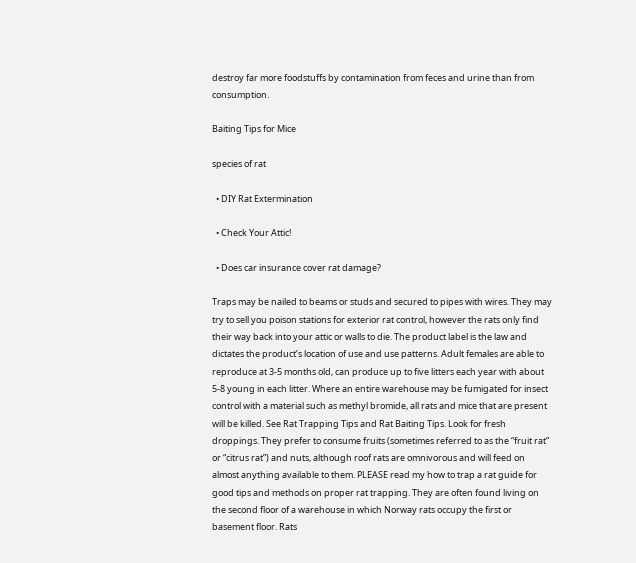destroy far more foodstuffs by contamination from feces and urine than from consumption.

Baiting Tips for Mice

species of rat

  • DIY Rat Extermination

  • Check Your Attic!

  • Does car insurance cover rat damage?

Traps may be nailed to beams or studs and secured to pipes with wires. They may try to sell you poison stations for exterior rat control, however the rats only find their way back into your attic or walls to die. The product label is the law and dictates the product’s location of use and use patterns. Adult females are able to reproduce at 3-5 months old, can produce up to five litters each year with about 5-8 young in each litter. Where an entire warehouse may be fumigated for insect control with a material such as methyl bromide, all rats and mice that are present will be killed. See Rat Trapping Tips and Rat Baiting Tips. Look for fresh droppings. They prefer to consume fruits (sometimes referred to as the “fruit rat” or “citrus rat”) and nuts, although roof rats are omnivorous and will feed on almost anything available to them. PLEASE read my how to trap a rat guide for good tips and methods on proper rat trapping. They are often found living on the second floor of a warehouse in which Norway rats occupy the first or basement floor. Rats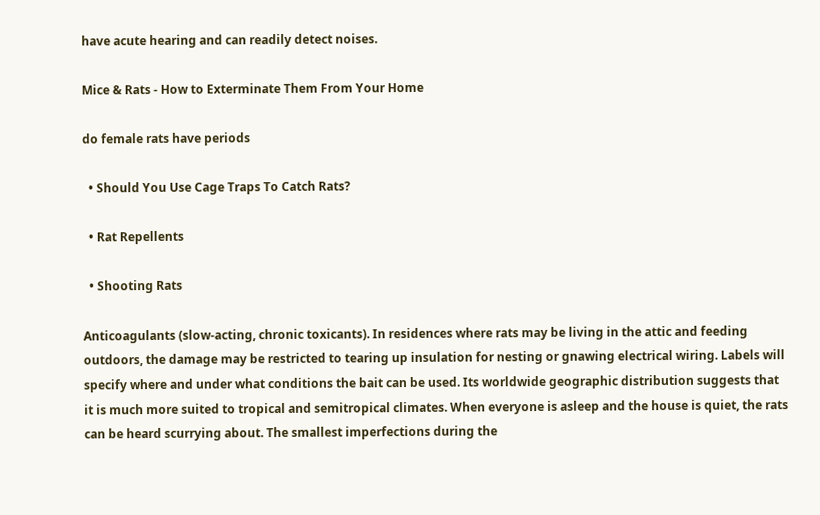have acute hearing and can readily detect noises.

Mice & Rats - How to Exterminate Them From Your Home

do female rats have periods

  • Should You Use Cage Traps To Catch Rats?

  • Rat Repellents

  • Shooting Rats

Anticoagulants (slow-acting, chronic toxicants). In residences where rats may be living in the attic and feeding outdoors, the damage may be restricted to tearing up insulation for nesting or gnawing electrical wiring. Labels will specify where and under what conditions the bait can be used. Its worldwide geographic distribution suggests that it is much more suited to tropical and semitropical climates. When everyone is asleep and the house is quiet, the rats can be heard scurrying about. The smallest imperfections during the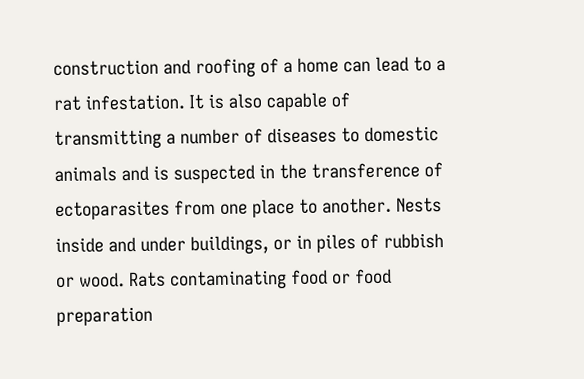construction and roofing of a home can lead to a rat infestation. It is also capable of transmitting a number of diseases to domestic animals and is suspected in the transference of ectoparasites from one place to another. Nests inside and under buildings, or in piles of rubbish or wood. Rats contaminating food or food preparation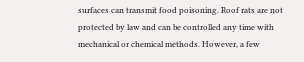surfaces can transmit food poisoning. Roof rats are not protected by law and can be controlled any time with mechanical or chemical methods. However, a few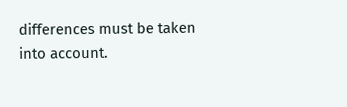differences must be taken into account.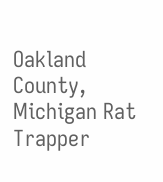Oakland County, Michigan Rat Trapper